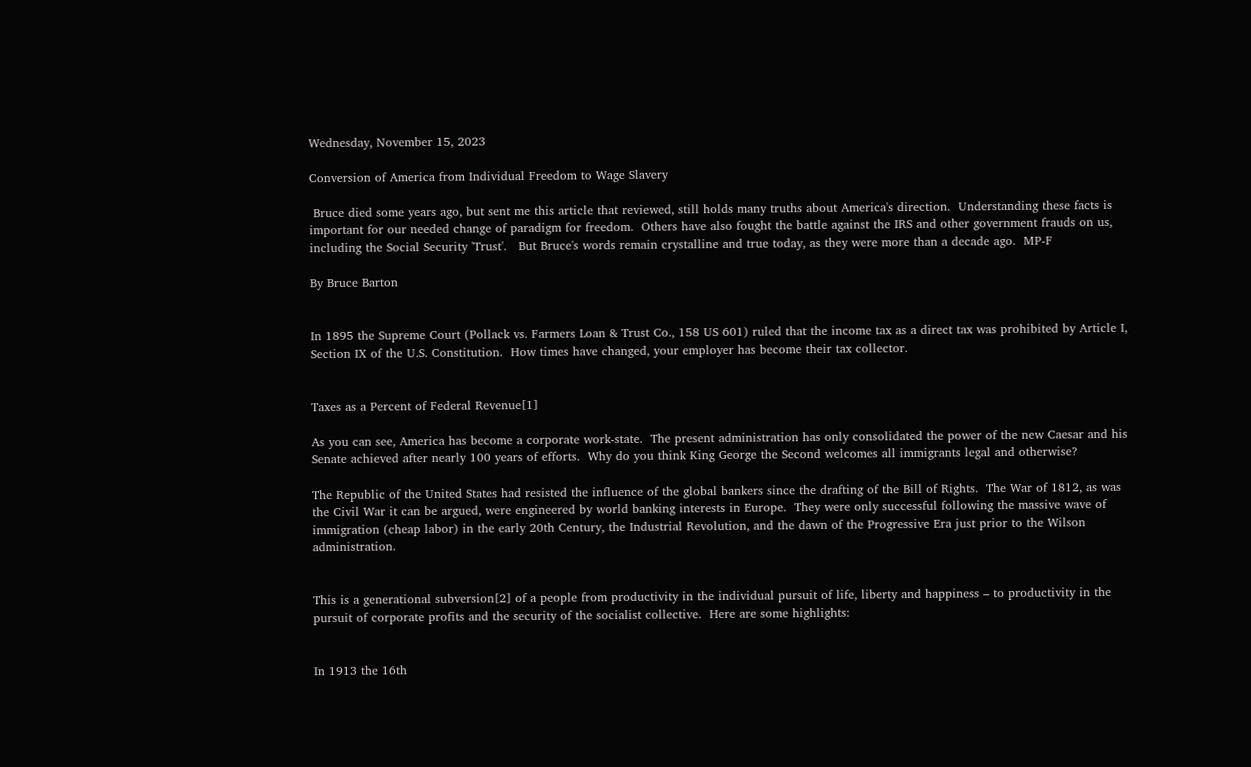Wednesday, November 15, 2023

Conversion of America from Individual Freedom to Wage Slavery

 Bruce died some years ago, but sent me this article that reviewed, still holds many truths about America's direction.  Understanding these facts is important for our needed change of paradigm for freedom.  Others have also fought the battle against the IRS and other government frauds on us, including the Social Security 'Trust'.   But Bruce's words remain crystalline and true today, as they were more than a decade ago.  MP-F

By Bruce Barton


In 1895 the Supreme Court (Pollack vs. Farmers Loan & Trust Co., 158 US 601) ruled that the income tax as a direct tax was prohibited by Article I, Section IX of the U.S. Constitution.  How times have changed, your employer has become their tax collector.


Taxes as a Percent of Federal Revenue[1]

As you can see, America has become a corporate work-state.  The present administration has only consolidated the power of the new Caesar and his Senate achieved after nearly 100 years of efforts.  Why do you think King George the Second welcomes all immigrants legal and otherwise?

The Republic of the United States had resisted the influence of the global bankers since the drafting of the Bill of Rights.  The War of 1812, as was the Civil War it can be argued, were engineered by world banking interests in Europe.  They were only successful following the massive wave of immigration (cheap labor) in the early 20th Century, the Industrial Revolution, and the dawn of the Progressive Era just prior to the Wilson administration.


This is a generational subversion[2] of a people from productivity in the individual pursuit of life, liberty and happiness – to productivity in the pursuit of corporate profits and the security of the socialist collective.  Here are some highlights:


In 1913 the 16th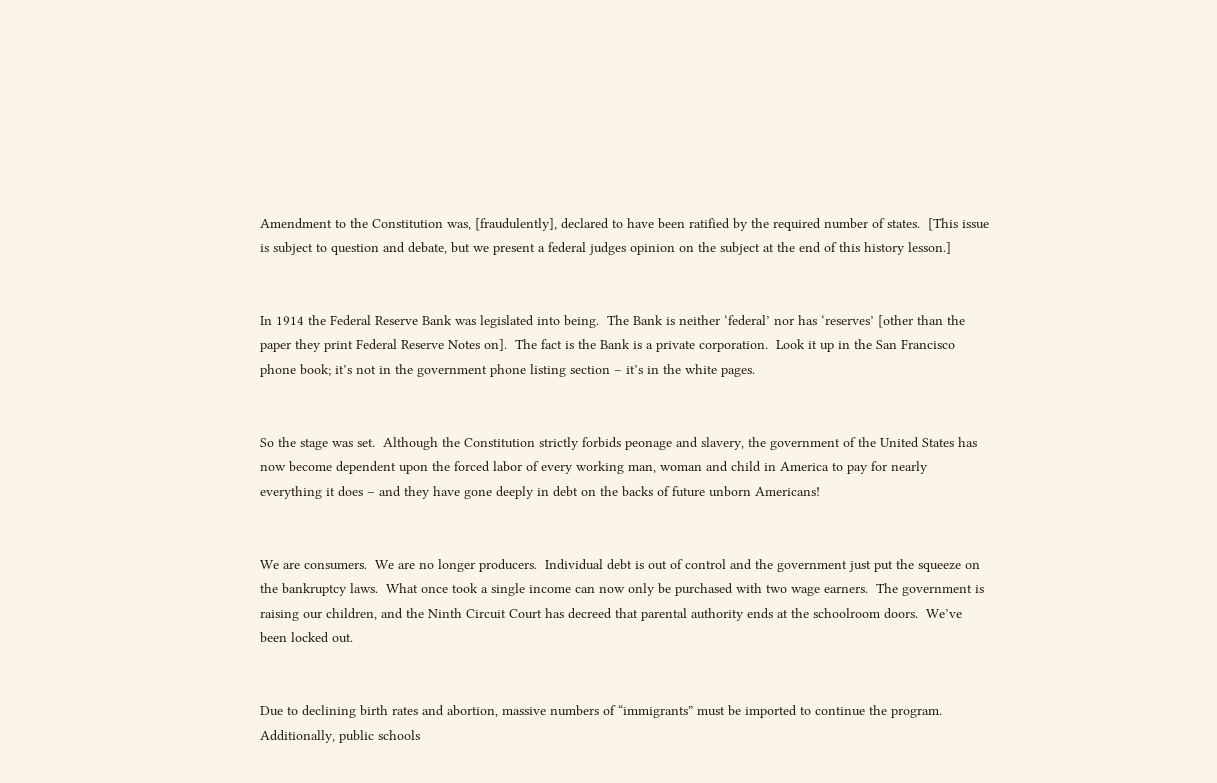Amendment to the Constitution was, [fraudulently], declared to have been ratified by the required number of states.  [This issue is subject to question and debate, but we present a federal judges opinion on the subject at the end of this history lesson.]


In 1914 the Federal Reserve Bank was legislated into being.  The Bank is neither ‘federal’ nor has ‘reserves’ [other than the paper they print Federal Reserve Notes on].  The fact is the Bank is a private corporation.  Look it up in the San Francisco phone book; it’s not in the government phone listing section – it’s in the white pages.


So the stage was set.  Although the Constitution strictly forbids peonage and slavery, the government of the United States has now become dependent upon the forced labor of every working man, woman and child in America to pay for nearly everything it does – and they have gone deeply in debt on the backs of future unborn Americans!


We are consumers.  We are no longer producers.  Individual debt is out of control and the government just put the squeeze on the bankruptcy laws.  What once took a single income can now only be purchased with two wage earners.  The government is raising our children, and the Ninth Circuit Court has decreed that parental authority ends at the schoolroom doors.  We’ve been locked out.


Due to declining birth rates and abortion, massive numbers of “immigrants” must be imported to continue the program.  Additionally, public schools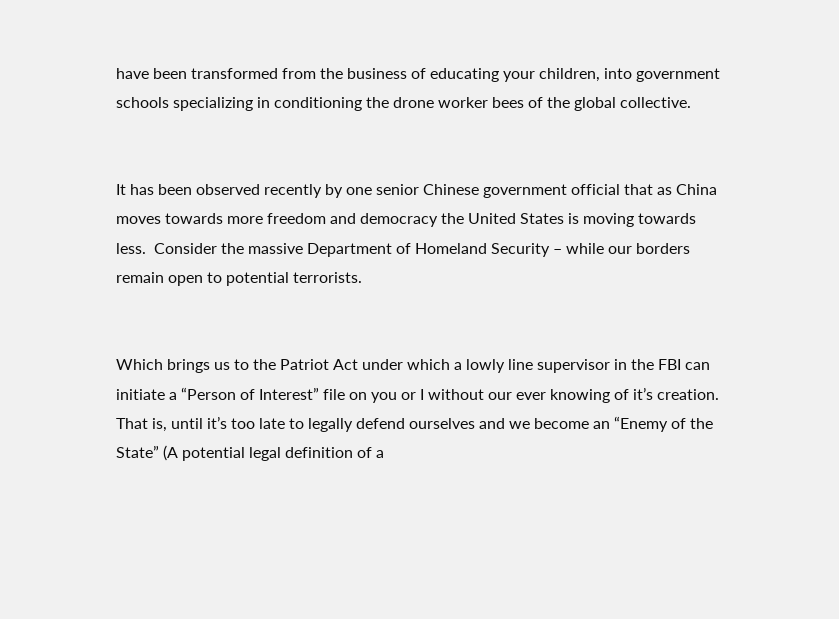have been transformed from the business of educating your children, into government schools specializing in conditioning the drone worker bees of the global collective.


It has been observed recently by one senior Chinese government official that as China moves towards more freedom and democracy the United States is moving towards less.  Consider the massive Department of Homeland Security – while our borders remain open to potential terrorists.


Which brings us to the Patriot Act under which a lowly line supervisor in the FBI can initiate a “Person of Interest” file on you or I without our ever knowing of it’s creation.  That is, until it’s too late to legally defend ourselves and we become an “Enemy of the State” (A potential legal definition of a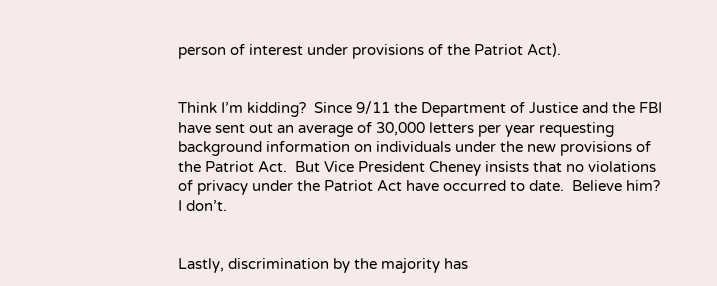person of interest under provisions of the Patriot Act).


Think I’m kidding?  Since 9/11 the Department of Justice and the FBI have sent out an average of 30,000 letters per year requesting background information on individuals under the new provisions of the Patriot Act.  But Vice President Cheney insists that no violations of privacy under the Patriot Act have occurred to date.  Believe him?  I don’t.


Lastly, discrimination by the majority has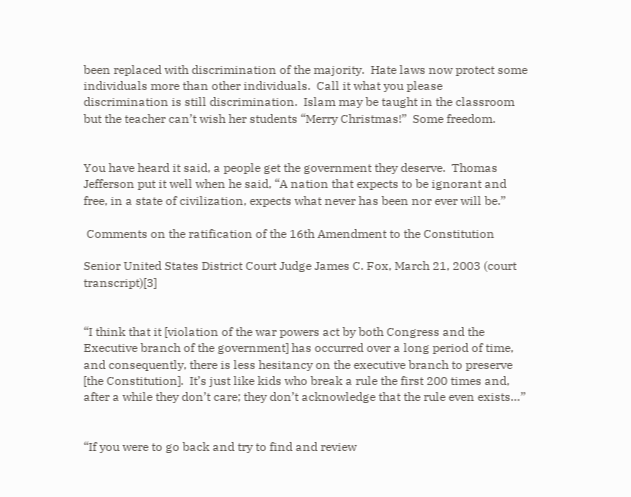been replaced with discrimination of the majority.  Hate laws now protect some individuals more than other individuals.  Call it what you please discrimination is still discrimination.  Islam may be taught in the classroom but the teacher can’t wish her students “Merry Christmas!”  Some freedom.


You have heard it said, a people get the government they deserve.  Thomas Jefferson put it well when he said, “A nation that expects to be ignorant and free, in a state of civilization, expects what never has been nor ever will be.”

 Comments on the ratification of the 16th Amendment to the Constitution

Senior United States District Court Judge James C. Fox, March 21, 2003 (court transcript)[3]


“I think that it [violation of the war powers act by both Congress and the Executive branch of the government] has occurred over a long period of time, and consequently, there is less hesitancy on the executive branch to preserve [the Constitution].  It’s just like kids who break a rule the first 200 times and, after a while they don’t care; they don’t acknowledge that the rule even exists…”


“If you were to go back and try to find and review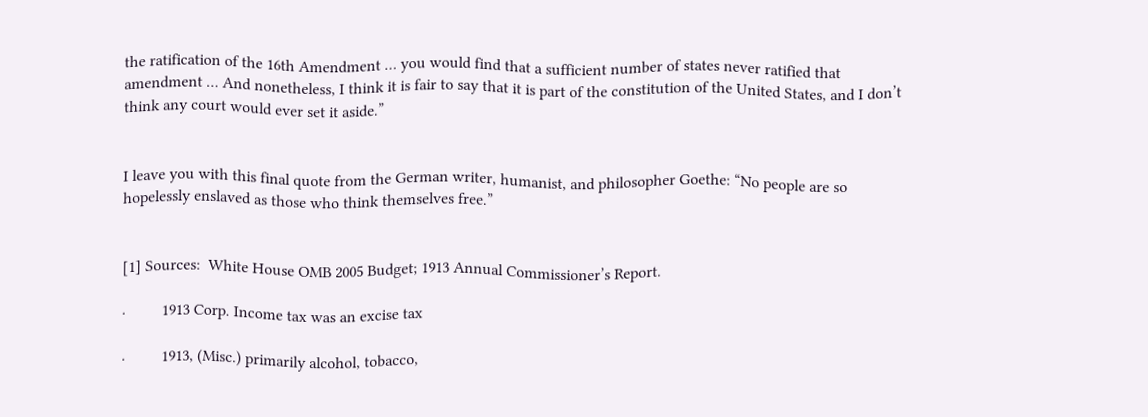the ratification of the 16th Amendment … you would find that a sufficient number of states never ratified that amendment … And nonetheless, I think it is fair to say that it is part of the constitution of the United States, and I don’t think any court would ever set it aside.”


I leave you with this final quote from the German writer, humanist, and philosopher Goethe: “No people are so hopelessly enslaved as those who think themselves free.”


[1] Sources:  White House OMB 2005 Budget; 1913 Annual Commissioner’s Report.

·         1913 Corp. Income tax was an excise tax

·         1913, (Misc.) primarily alcohol, tobacco,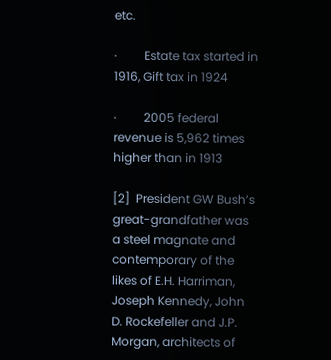etc.

·         Estate tax started in 1916, Gift tax in 1924

·         2005 federal revenue is 5,962 times higher than in 1913

[2]  President GW Bush’s great-grandfather was a steel magnate and contemporary of the likes of E.H. Harriman, Joseph Kennedy, John D. Rockefeller and J.P. Morgan, architects of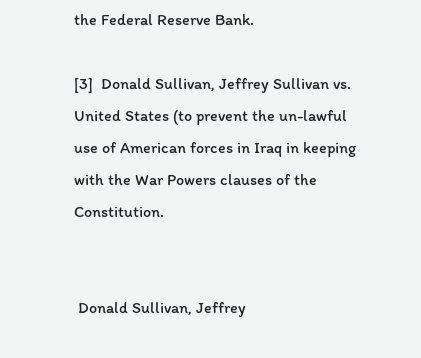the Federal Reserve Bank.

[3]  Donald Sullivan, Jeffrey Sullivan vs. United States (to prevent the un-lawful use of American forces in Iraq in keeping with the War Powers clauses of the Constitution.


 Donald Sullivan, Jeffrey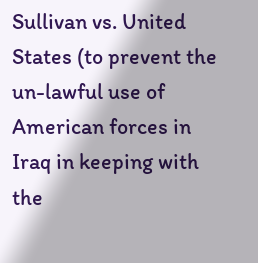Sullivan vs. United States (to prevent the un-lawful use of American forces in Iraq in keeping with the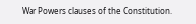War Powers clauses of the Constitution.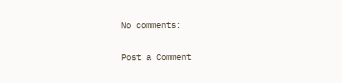No comments:

Post a Comment